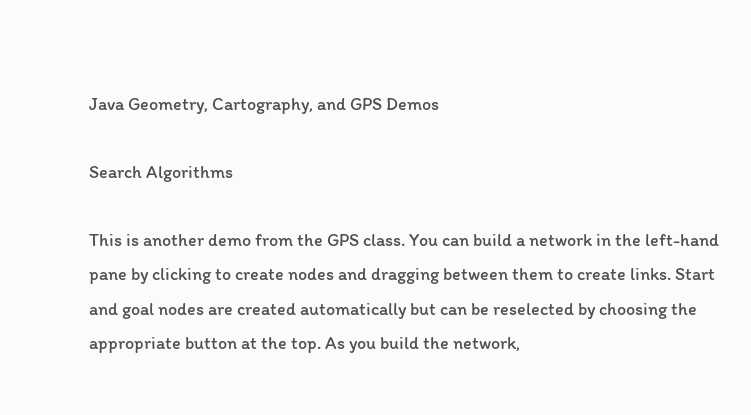Java Geometry, Cartography, and GPS Demos

Search Algorithms

This is another demo from the GPS class. You can build a network in the left-hand pane by clicking to create nodes and dragging between them to create links. Start and goal nodes are created automatically but can be reselected by choosing the appropriate button at the top. As you build the network,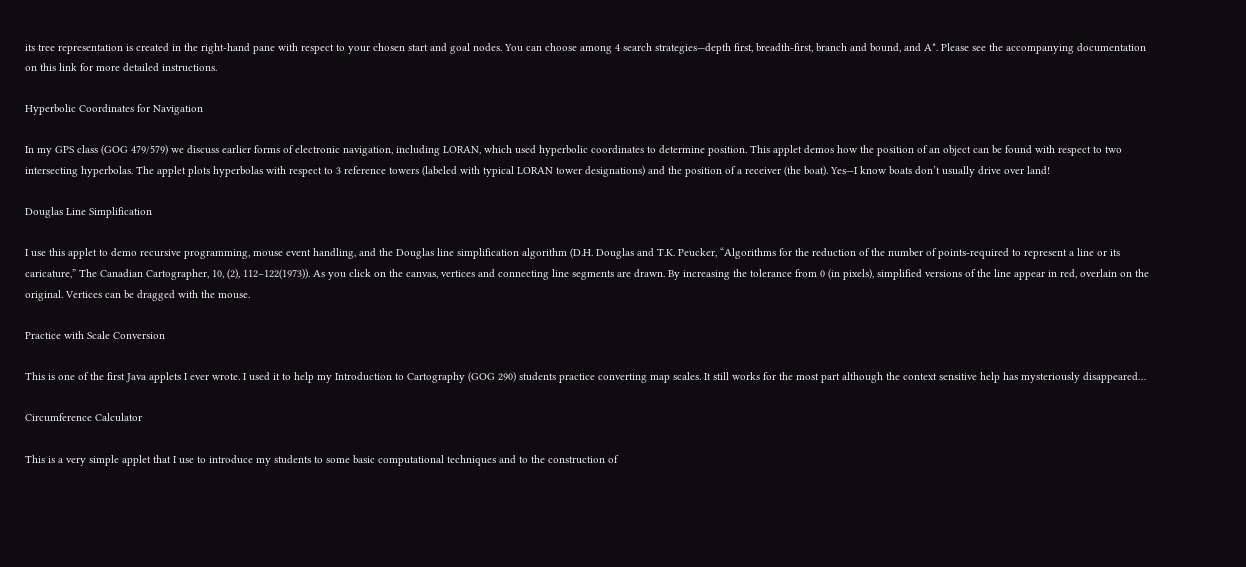its tree representation is created in the right-hand pane with respect to your chosen start and goal nodes. You can choose among 4 search strategies—depth first, breadth-first, branch and bound, and A*. Please see the accompanying documentation on this link for more detailed instructions.

Hyperbolic Coordinates for Navigation

In my GPS class (GOG 479/579) we discuss earlier forms of electronic navigation, including LORAN, which used hyperbolic coordinates to determine position. This applet demos how the position of an object can be found with respect to two intersecting hyperbolas. The applet plots hyperbolas with respect to 3 reference towers (labeled with typical LORAN tower designations) and the position of a receiver (the boat). Yes—I know boats don’t usually drive over land!

Douglas Line Simplification

I use this applet to demo recursive programming, mouse event handling, and the Douglas line simplification algorithm (D.H. Douglas and T.K. Peucker, “Algorithms for the reduction of the number of points-required to represent a line or its caricature,” The Canadian Cartographer, 10, (2), 112–122(1973)). As you click on the canvas, vertices and connecting line segments are drawn. By increasing the tolerance from 0 (in pixels), simplified versions of the line appear in red, overlain on the original. Vertices can be dragged with the mouse.

Practice with Scale Conversion

This is one of the first Java applets I ever wrote. I used it to help my Introduction to Cartography (GOG 290) students practice converting map scales. It still works for the most part although the context sensitive help has mysteriously disappeared…

Circumference Calculator

This is a very simple applet that I use to introduce my students to some basic computational techniques and to the construction of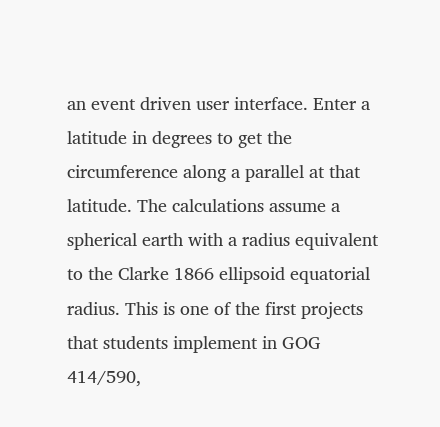an event driven user interface. Enter a latitude in degrees to get the circumference along a parallel at that latitude. The calculations assume a spherical earth with a radius equivalent to the Clarke 1866 ellipsoid equatorial radius. This is one of the first projects that students implement in GOG 414/590,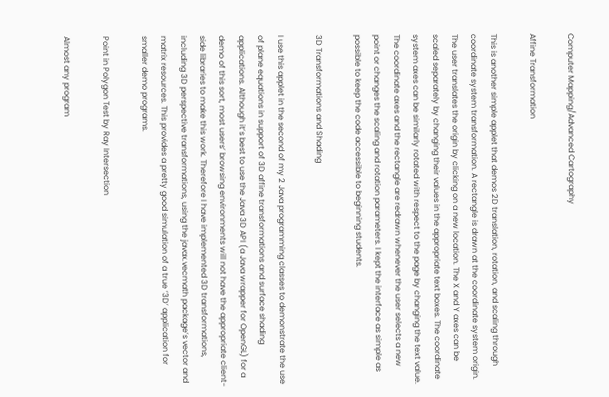Computer Mapping/Advanced Cartography

Affine Transformation

This is another simple applet that demos 2D translation, rotation, and scaling through coordinate system transformation. A rectangle is drawn at the coordinate system origin. The user translates the origin by clicking on a new location. The X and Y axes can be scaled separately by changing their values in the appropriate text boxes. The coordinate system axes can be similarly rotated with respect to the page by changing the text value. The coordinate axes and the rectangle are redrawn whenever the user selects a new point or changes the scaling and rotation parameters. I kept the interface as simple as possible to keep the code accessible to beginning students.

3D Transformations and Shading

I use this applet in the second of my 2 Java programming classes to demonstrate the use of plane equations in support of 3D affine transformations and surface shading applications. Although it’s best to use the Java 3D API (a Java wrapper for OpenGL) for a demo of this sort, most users’ browsing environments will not have the appropriate client-side libraries to make this work. Therefore I have implemented 3D transformations, including 3D perspective transformations, using the javax.vecmath package’s vector and matrix resources. This provides a pretty good simulation of a true ‘3D’ application for smaller demo programs.

Point in Polygon Test by Ray Intersection

Almost any program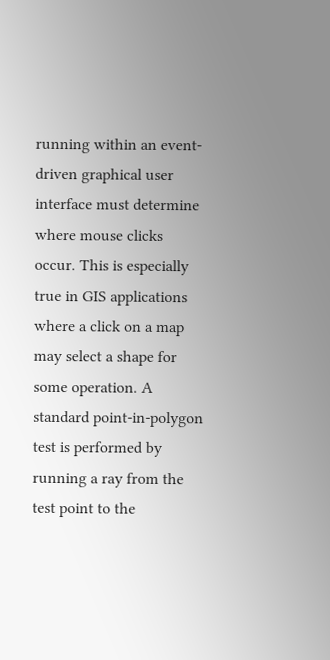running within an event-driven graphical user interface must determine where mouse clicks occur. This is especially true in GIS applications where a click on a map may select a shape for some operation. A standard point-in-polygon test is performed by running a ray from the test point to the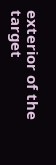exterior of the target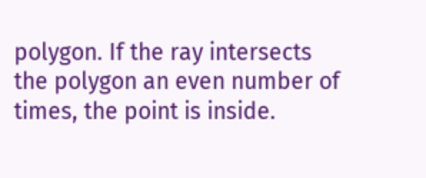polygon. If the ray intersects the polygon an even number of times, the point is inside.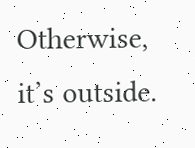Otherwise, it’s outside.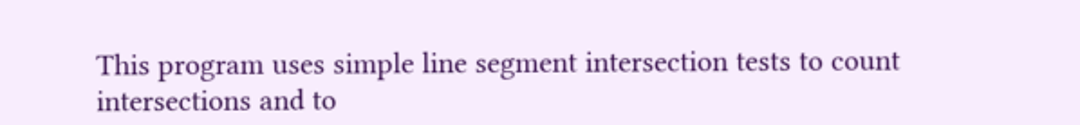This program uses simple line segment intersection tests to count intersections and to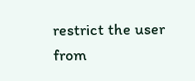restrict the user from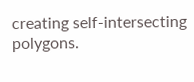creating self-intersecting polygons.